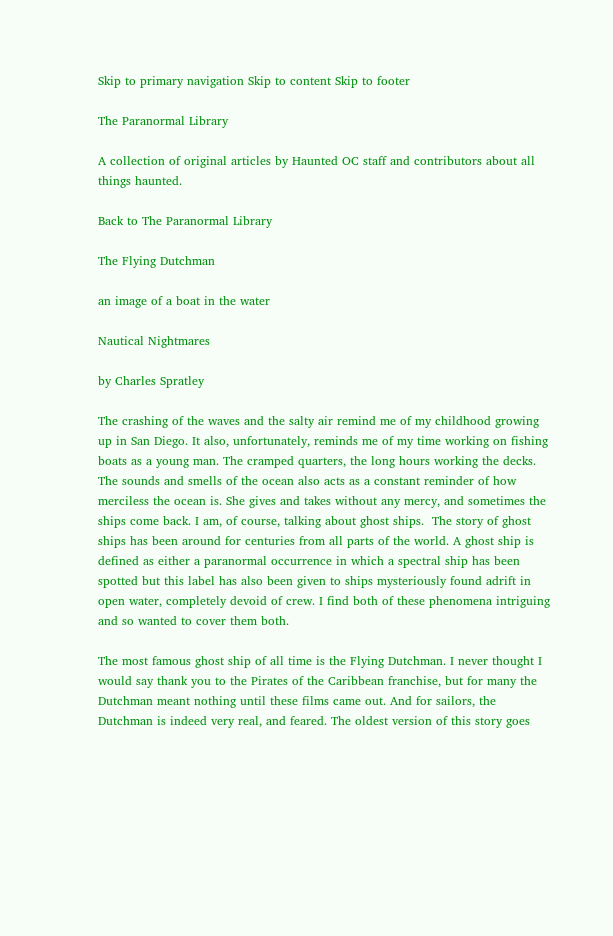Skip to primary navigation Skip to content Skip to footer

The Paranormal Library

A collection of original articles by Haunted OC staff and contributors about all things haunted.

Back to The Paranormal Library

The Flying Dutchman

an image of a boat in the water

Nautical Nightmares

by Charles Spratley

The crashing of the waves and the salty air remind me of my childhood growing up in San Diego. It also, unfortunately, reminds me of my time working on fishing boats as a young man. The cramped quarters, the long hours working the decks. The sounds and smells of the ocean also acts as a constant reminder of how merciless the ocean is. She gives and takes without any mercy, and sometimes the ships come back. I am, of course, talking about ghost ships.  The story of ghost ships has been around for centuries from all parts of the world. A ghost ship is defined as either a paranormal occurrence in which a spectral ship has been spotted but this label has also been given to ships mysteriously found adrift in open water, completely devoid of crew. I find both of these phenomena intriguing and so wanted to cover them both.

The most famous ghost ship of all time is the Flying Dutchman. I never thought I would say thank you to the Pirates of the Caribbean franchise, but for many the Dutchman meant nothing until these films came out. And for sailors, the Dutchman is indeed very real, and feared. The oldest version of this story goes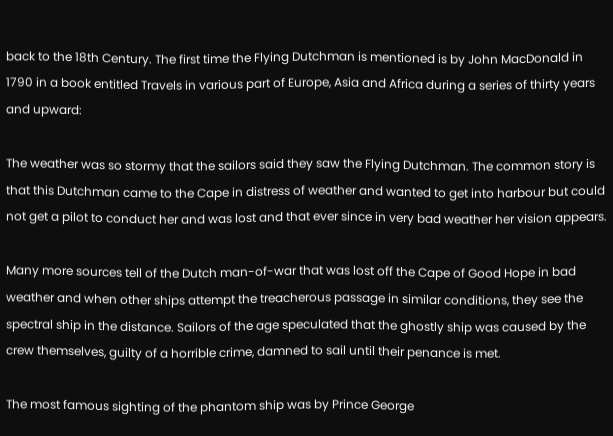back to the 18th Century. The first time the Flying Dutchman is mentioned is by John MacDonald in 1790 in a book entitled Travels in various part of Europe, Asia and Africa during a series of thirty years and upward:

The weather was so stormy that the sailors said they saw the Flying Dutchman. The common story is that this Dutchman came to the Cape in distress of weather and wanted to get into harbour but could not get a pilot to conduct her and was lost and that ever since in very bad weather her vision appears.

Many more sources tell of the Dutch man-of-war that was lost off the Cape of Good Hope in bad weather and when other ships attempt the treacherous passage in similar conditions, they see the spectral ship in the distance. Sailors of the age speculated that the ghostly ship was caused by the crew themselves, guilty of a horrible crime, damned to sail until their penance is met.

The most famous sighting of the phantom ship was by Prince George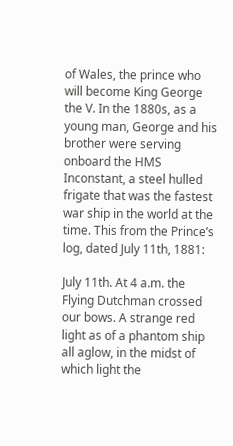of Wales, the prince who will become King George the V. In the 1880s, as a young man, George and his brother were serving onboard the HMS Inconstant, a steel hulled frigate that was the fastest war ship in the world at the time. This from the Prince’s log, dated July 11th, 1881:

July 11th. At 4 a.m. the Flying Dutchman crossed our bows. A strange red light as of a phantom ship all aglow, in the midst of which light the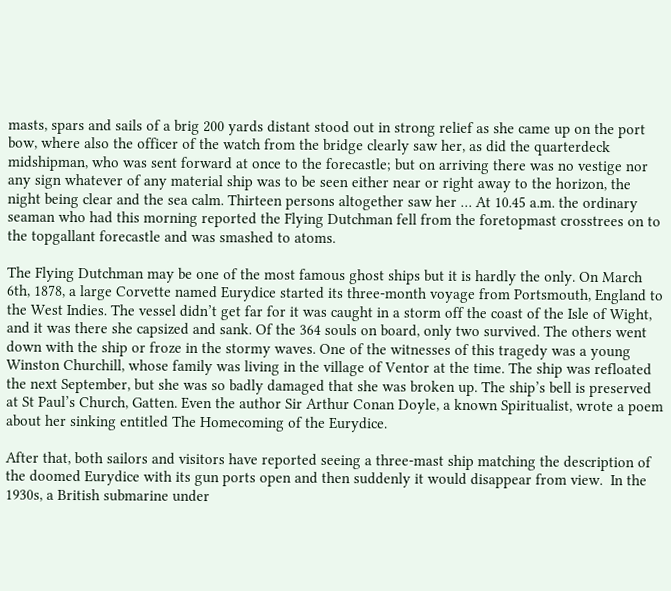masts, spars and sails of a brig 200 yards distant stood out in strong relief as she came up on the port bow, where also the officer of the watch from the bridge clearly saw her, as did the quarterdeck midshipman, who was sent forward at once to the forecastle; but on arriving there was no vestige nor any sign whatever of any material ship was to be seen either near or right away to the horizon, the night being clear and the sea calm. Thirteen persons altogether saw her … At 10.45 a.m. the ordinary seaman who had this morning reported the Flying Dutchman fell from the foretopmast crosstrees on to the topgallant forecastle and was smashed to atoms.

The Flying Dutchman may be one of the most famous ghost ships but it is hardly the only. On March 6th, 1878, a large Corvette named Eurydice started its three-month voyage from Portsmouth, England to the West Indies. The vessel didn’t get far for it was caught in a storm off the coast of the Isle of Wight, and it was there she capsized and sank. Of the 364 souls on board, only two survived. The others went down with the ship or froze in the stormy waves. One of the witnesses of this tragedy was a young Winston Churchill, whose family was living in the village of Ventor at the time. The ship was refloated the next September, but she was so badly damaged that she was broken up. The ship’s bell is preserved at St Paul’s Church, Gatten. Even the author Sir Arthur Conan Doyle, a known Spiritualist, wrote a poem about her sinking entitled The Homecoming of the Eurydice.

After that, both sailors and visitors have reported seeing a three-mast ship matching the description of the doomed Eurydice with its gun ports open and then suddenly it would disappear from view.  In the 1930s, a British submarine under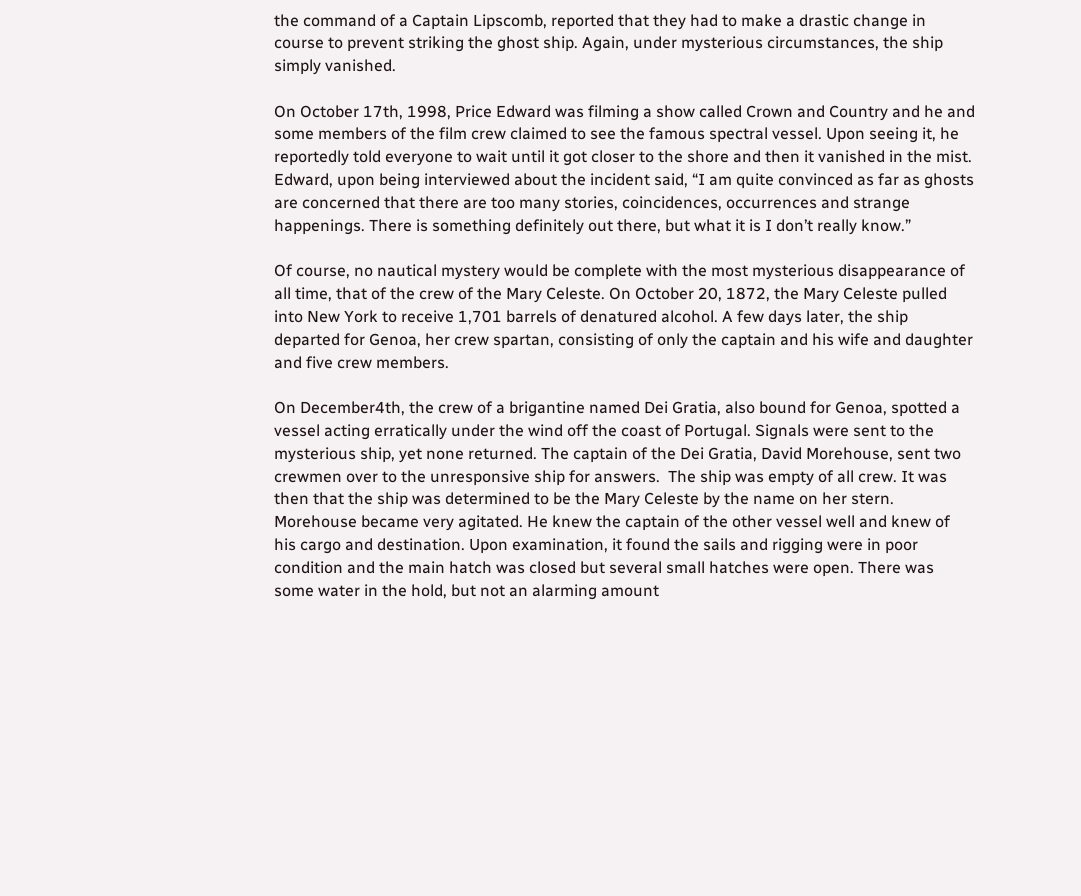the command of a Captain Lipscomb, reported that they had to make a drastic change in course to prevent striking the ghost ship. Again, under mysterious circumstances, the ship simply vanished.

On October 17th, 1998, Price Edward was filming a show called Crown and Country and he and some members of the film crew claimed to see the famous spectral vessel. Upon seeing it, he reportedly told everyone to wait until it got closer to the shore and then it vanished in the mist. Edward, upon being interviewed about the incident said, “I am quite convinced as far as ghosts are concerned that there are too many stories, coincidences, occurrences and strange happenings. There is something definitely out there, but what it is I don’t really know.”

Of course, no nautical mystery would be complete with the most mysterious disappearance of all time, that of the crew of the Mary Celeste. On October 20, 1872, the Mary Celeste pulled into New York to receive 1,701 barrels of denatured alcohol. A few days later, the ship departed for Genoa, her crew spartan, consisting of only the captain and his wife and daughter and five crew members.

On December4th, the crew of a brigantine named Dei Gratia, also bound for Genoa, spotted a vessel acting erratically under the wind off the coast of Portugal. Signals were sent to the mysterious ship, yet none returned. The captain of the Dei Gratia, David Morehouse, sent two crewmen over to the unresponsive ship for answers.  The ship was empty of all crew. It was then that the ship was determined to be the Mary Celeste by the name on her stern. Morehouse became very agitated. He knew the captain of the other vessel well and knew of his cargo and destination. Upon examination, it found the sails and rigging were in poor condition and the main hatch was closed but several small hatches were open. There was some water in the hold, but not an alarming amount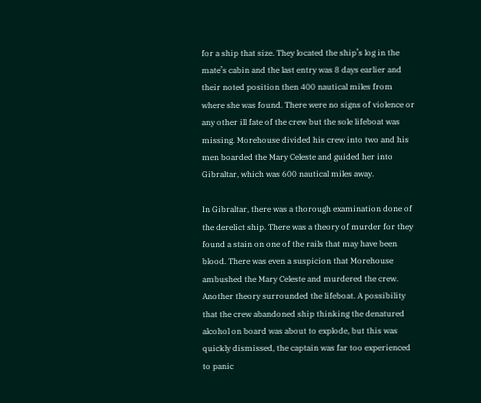for a ship that size. They located the ship’s log in the mate’s cabin and the last entry was 8 days earlier and their noted position then 400 nautical miles from where she was found. There were no signs of violence or any other ill fate of the crew but the sole lifeboat was missing. Morehouse divided his crew into two and his men boarded the Mary Celeste and guided her into Gibraltar, which was 600 nautical miles away.

In Gibraltar, there was a thorough examination done of the derelict ship. There was a theory of murder for they found a stain on one of the rails that may have been blood. There was even a suspicion that Morehouse ambushed the Mary Celeste and murdered the crew. Another theory surrounded the lifeboat. A possibility that the crew abandoned ship thinking the denatured alcohol on board was about to explode, but this was quickly dismissed, the captain was far too experienced to panic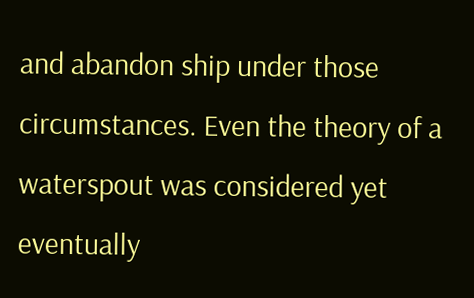and abandon ship under those circumstances. Even the theory of a waterspout was considered yet eventually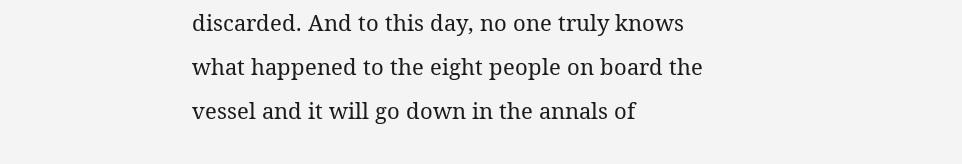discarded. And to this day, no one truly knows what happened to the eight people on board the vessel and it will go down in the annals of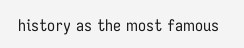history as the most famous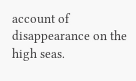account of disappearance on the high seas.